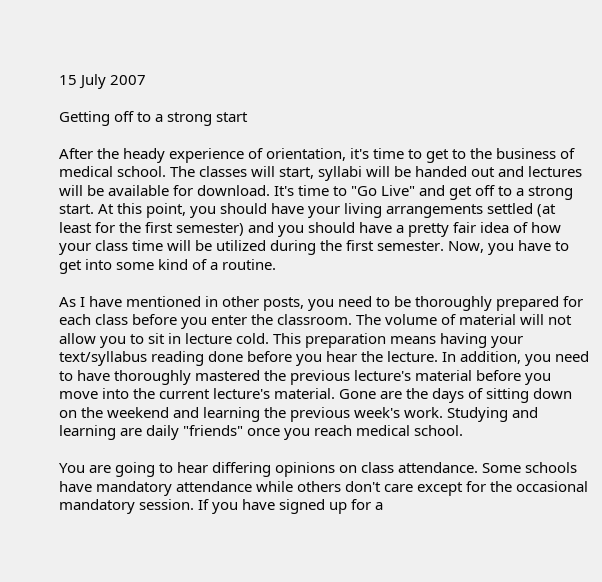15 July 2007

Getting off to a strong start

After the heady experience of orientation, it's time to get to the business of medical school. The classes will start, syllabi will be handed out and lectures will be available for download. It's time to "Go Live" and get off to a strong start. At this point, you should have your living arrangements settled (at least for the first semester) and you should have a pretty fair idea of how your class time will be utilized during the first semester. Now, you have to get into some kind of a routine.

As I have mentioned in other posts, you need to be thoroughly prepared for each class before you enter the classroom. The volume of material will not allow you to sit in lecture cold. This preparation means having your text/syllabus reading done before you hear the lecture. In addition, you need to have thoroughly mastered the previous lecture's material before you move into the current lecture's material. Gone are the days of sitting down on the weekend and learning the previous week's work. Studying and learning are daily "friends" once you reach medical school.

You are going to hear differing opinions on class attendance. Some schools have mandatory attendance while others don't care except for the occasional mandatory session. If you have signed up for a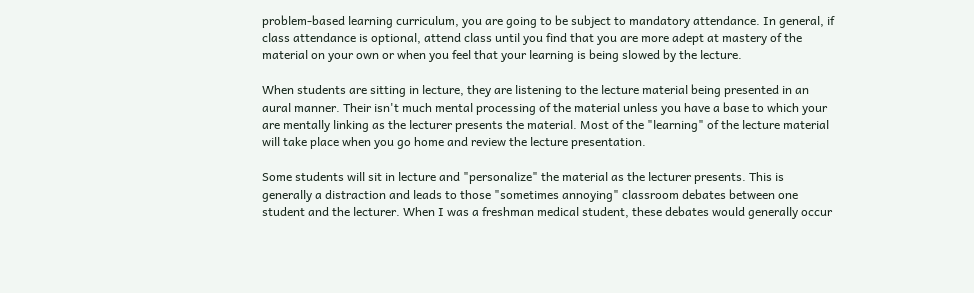problem-based learning curriculum, you are going to be subject to mandatory attendance. In general, if class attendance is optional, attend class until you find that you are more adept at mastery of the material on your own or when you feel that your learning is being slowed by the lecture.

When students are sitting in lecture, they are listening to the lecture material being presented in an aural manner. Their isn't much mental processing of the material unless you have a base to which your are mentally linking as the lecturer presents the material. Most of the "learning" of the lecture material will take place when you go home and review the lecture presentation.

Some students will sit in lecture and "personalize" the material as the lecturer presents. This is generally a distraction and leads to those "sometimes annoying" classroom debates between one student and the lecturer. When I was a freshman medical student, these debates would generally occur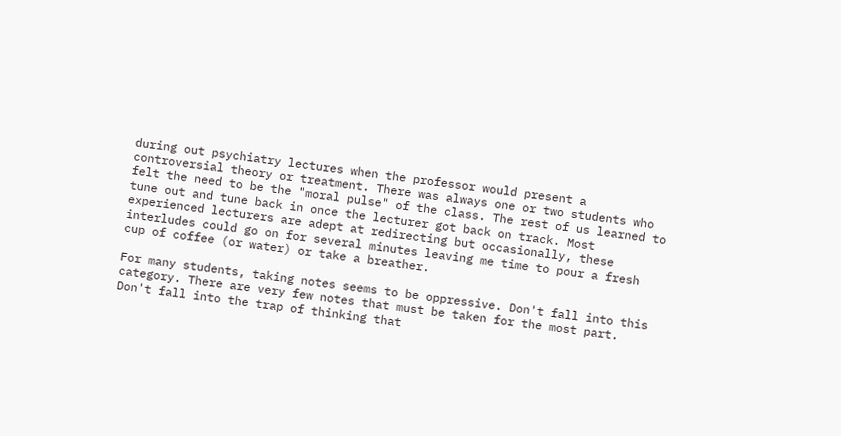during out psychiatry lectures when the professor would present a controversial theory or treatment. There was always one or two students who felt the need to be the "moral pulse" of the class. The rest of us learned to tune out and tune back in once the lecturer got back on track. Most experienced lecturers are adept at redirecting but occasionally, these interludes could go on for several minutes leaving me time to pour a fresh cup of coffee (or water) or take a breather.

For many students, taking notes seems to be oppressive. Don't fall into this category. There are very few notes that must be taken for the most part. Don't fall into the trap of thinking that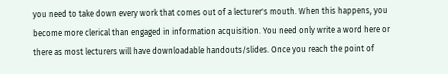you need to take down every work that comes out of a lecturer's mouth. When this happens, you become more clerical than engaged in information acquisition. You need only write a word here or there as most lecturers will have downloadable handouts/slides. Once you reach the point of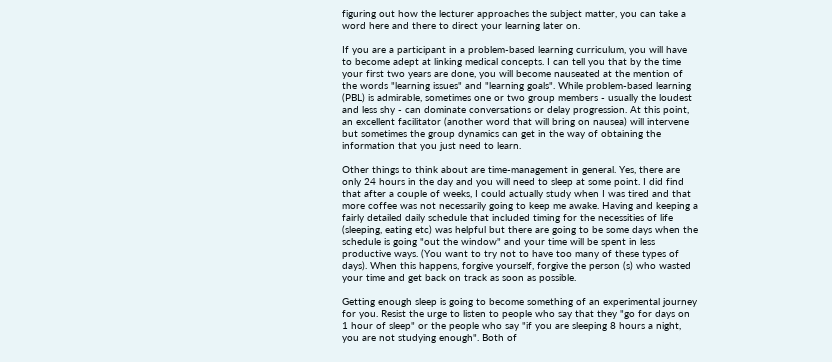figuring out how the lecturer approaches the subject matter, you can take a word here and there to direct your learning later on.

If you are a participant in a problem-based learning curriculum, you will have to become adept at linking medical concepts. I can tell you that by the time your first two years are done, you will become nauseated at the mention of the words "learning issues" and "learning goals". While problem-based learning (PBL) is admirable, sometimes one or two group members - usually the loudest and less shy - can dominate conversations or delay progression. At this point, an excellent facilitator (another word that will bring on nausea) will intervene but sometimes the group dynamics can get in the way of obtaining the information that you just need to learn.

Other things to think about are time-management in general. Yes, there are only 24 hours in the day and you will need to sleep at some point. I did find that after a couple of weeks, I could actually study when I was tired and that more coffee was not necessarily going to keep me awake. Having and keeping a fairly detailed daily schedule that included timing for the necessities of life (sleeping, eating etc) was helpful but there are going to be some days when the schedule is going "out the window" and your time will be spent in less productive ways. (You want to try not to have too many of these types of days). When this happens, forgive yourself, forgive the person (s) who wasted your time and get back on track as soon as possible.

Getting enough sleep is going to become something of an experimental journey for you. Resist the urge to listen to people who say that they "go for days on 1 hour of sleep" or the people who say "if you are sleeping 8 hours a night, you are not studying enough". Both of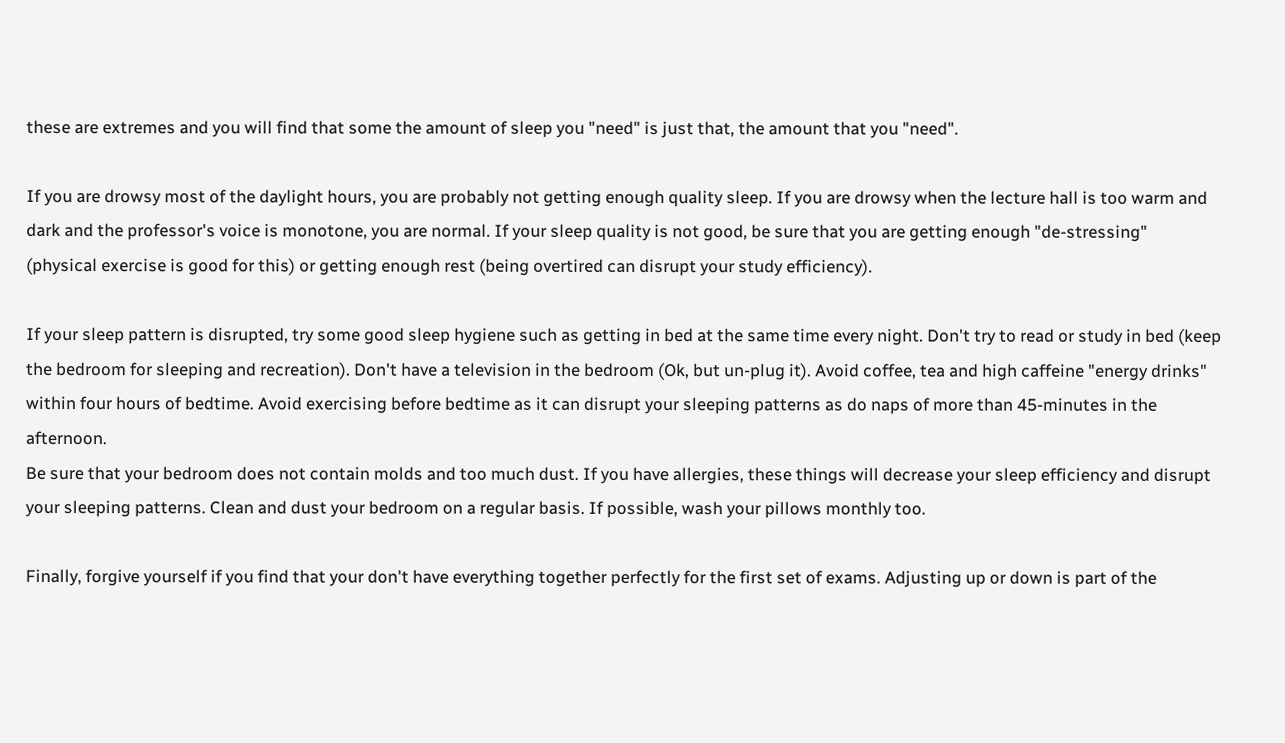these are extremes and you will find that some the amount of sleep you "need" is just that, the amount that you "need".

If you are drowsy most of the daylight hours, you are probably not getting enough quality sleep. If you are drowsy when the lecture hall is too warm and dark and the professor's voice is monotone, you are normal. If your sleep quality is not good, be sure that you are getting enough "de-stressing" (physical exercise is good for this) or getting enough rest (being overtired can disrupt your study efficiency).

If your sleep pattern is disrupted, try some good sleep hygiene such as getting in bed at the same time every night. Don't try to read or study in bed (keep the bedroom for sleeping and recreation). Don't have a television in the bedroom (Ok, but un-plug it). Avoid coffee, tea and high caffeine "energy drinks" within four hours of bedtime. Avoid exercising before bedtime as it can disrupt your sleeping patterns as do naps of more than 45-minutes in the afternoon.
Be sure that your bedroom does not contain molds and too much dust. If you have allergies, these things will decrease your sleep efficiency and disrupt your sleeping patterns. Clean and dust your bedroom on a regular basis. If possible, wash your pillows monthly too.

Finally, forgive yourself if you find that your don't have everything together perfectly for the first set of exams. Adjusting up or down is part of the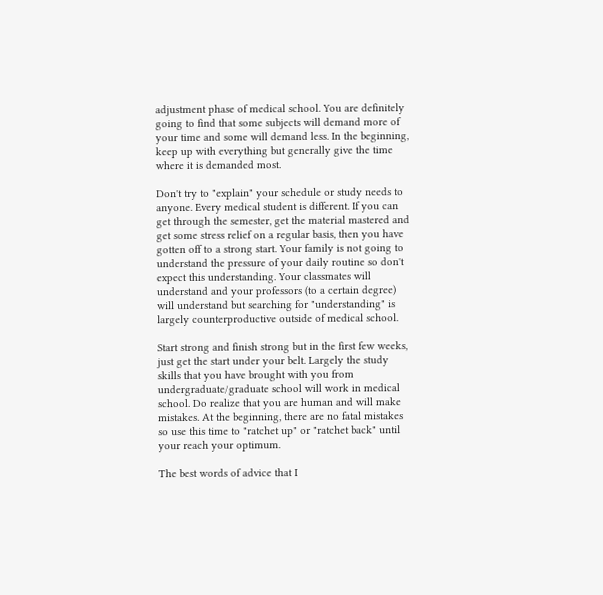adjustment phase of medical school. You are definitely going to find that some subjects will demand more of your time and some will demand less. In the beginning, keep up with everything but generally give the time where it is demanded most.

Don't try to "explain" your schedule or study needs to anyone. Every medical student is different. If you can get through the semester, get the material mastered and get some stress relief on a regular basis, then you have gotten off to a strong start. Your family is not going to understand the pressure of your daily routine so don't expect this understanding. Your classmates will understand and your professors (to a certain degree) will understand but searching for "understanding" is largely counterproductive outside of medical school.

Start strong and finish strong but in the first few weeks, just get the start under your belt. Largely the study skills that you have brought with you from undergraduate/graduate school will work in medical school. Do realize that you are human and will make mistakes. At the beginning, there are no fatal mistakes so use this time to "ratchet up" or "ratchet back" until your reach your optimum.

The best words of advice that I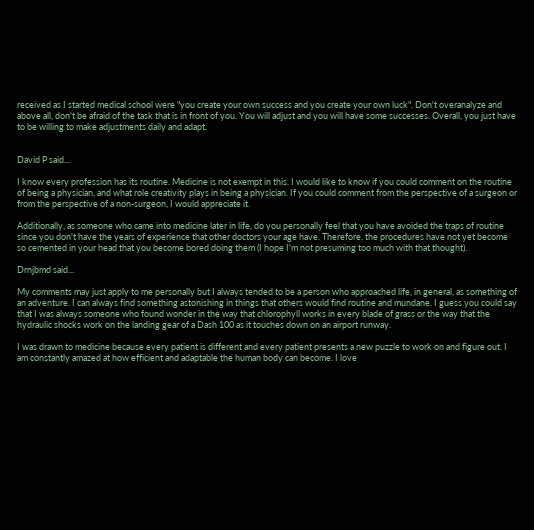received as I started medical school were "you create your own success and you create your own luck". Don't overanalyze and above all, don't be afraid of the task that is in front of you. You will adjust and you will have some successes. Overall, you just have to be willing to make adjustments daily and adapt.


David P said...

I know every profession has its routine. Medicine is not exempt in this. I would like to know if you could comment on the routine of being a physician, and what role creativity plays in being a physician. If you could comment from the perspective of a surgeon or from the perspective of a non-surgeon, I would appreciate it.

Additionally, as someone who came into medicine later in life, do you personally feel that you have avoided the traps of routine since you don't have the years of experience that other doctors your age have. Therefore, the procedures have not yet become so cemented in your head that you become bored doing them (I hope I'm not presuming too much with that thought).

Drnjbmd said...

My comments may just apply to me personally but I always tended to be a person who approached life, in general, as something of an adventure. I can always find something astonishing in things that others would find routine and mundane. I guess you could say that I was always someone who found wonder in the way that chlorophyll works in every blade of grass or the way that the hydraulic shocks work on the landing gear of a Dash 100 as it touches down on an airport runway.

I was drawn to medicine because every patient is different and every patient presents a new puzzle to work on and figure out. I am constantly amazed at how efficient and adaptable the human body can become. I love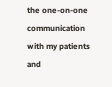the one-on-one communication with my patients and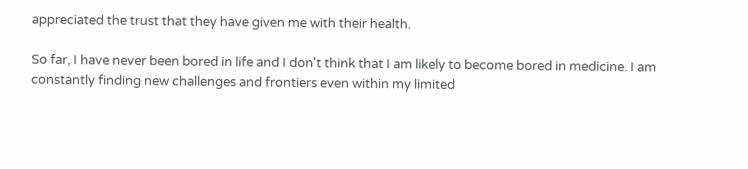appreciated the trust that they have given me with their health.

So far, I have never been bored in life and I don't think that I am likely to become bored in medicine. I am constantly finding new challenges and frontiers even within my limited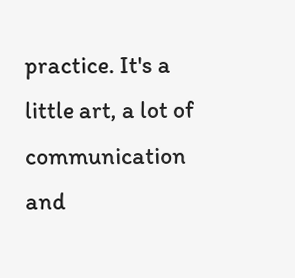practice. It's a little art, a lot of communication and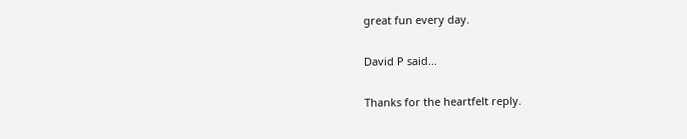great fun every day.

David P said...

Thanks for the heartfelt reply.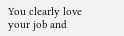You clearly love your job and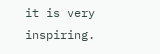it is very inspiring.